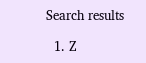Search results

  1. Z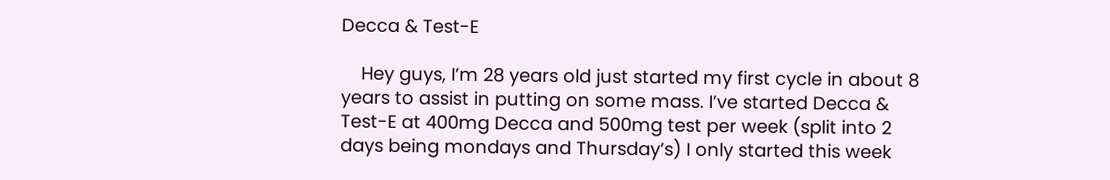Decca & Test-E

    Hey guys, I’m 28 years old just started my first cycle in about 8 years to assist in putting on some mass. I’ve started Decca & Test-E at 400mg Decca and 500mg test per week (split into 2 days being mondays and Thursday’s) I only started this week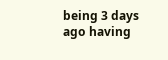being 3 days ago having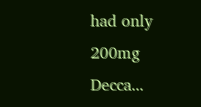had only 200mg Decca...